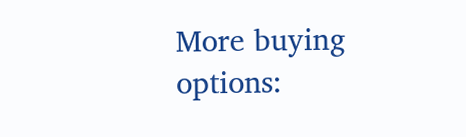More buying options: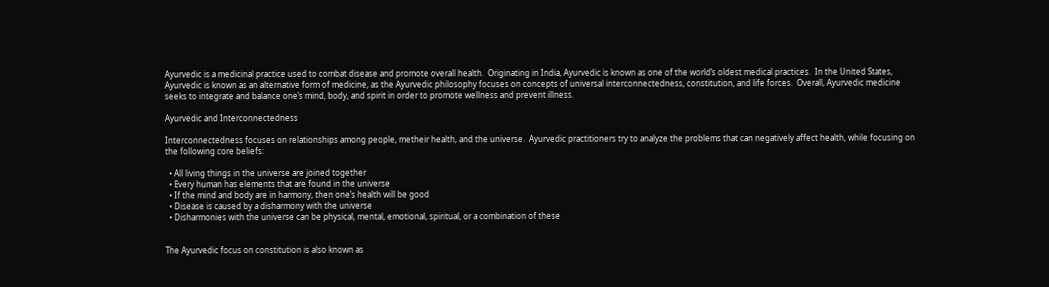Ayurvedic is a medicinal practice used to combat disease and promote overall health.  Originating in India, Ayurvedic is known as one of the world’s oldest medical practices.  In the United States, Ayurvedic is known as an alternative form of medicine, as the Ayurvedic philosophy focuses on concepts of universal interconnectedness, constitution, and life forces.  Overall, Ayurvedic medicine seeks to integrate and balance one’s mind, body, and spirit in order to promote wellness and prevent illness.

Ayurvedic and Interconnectedness

Interconnectedness focuses on relationships among people, metheir health, and the universe.  Ayurvedic practitioners try to analyze the problems that can negatively affect health, while focusing on the following core beliefs:

  • All living things in the universe are joined together
  • Every human has elements that are found in the universe
  • If the mind and body are in harmony, then one’s health will be good
  • Disease is caused by a disharmony with the universe
  • Disharmonies with the universe can be physical, mental, emotional, spiritual, or a combination of these


The Ayurvedic focus on constitution is also known as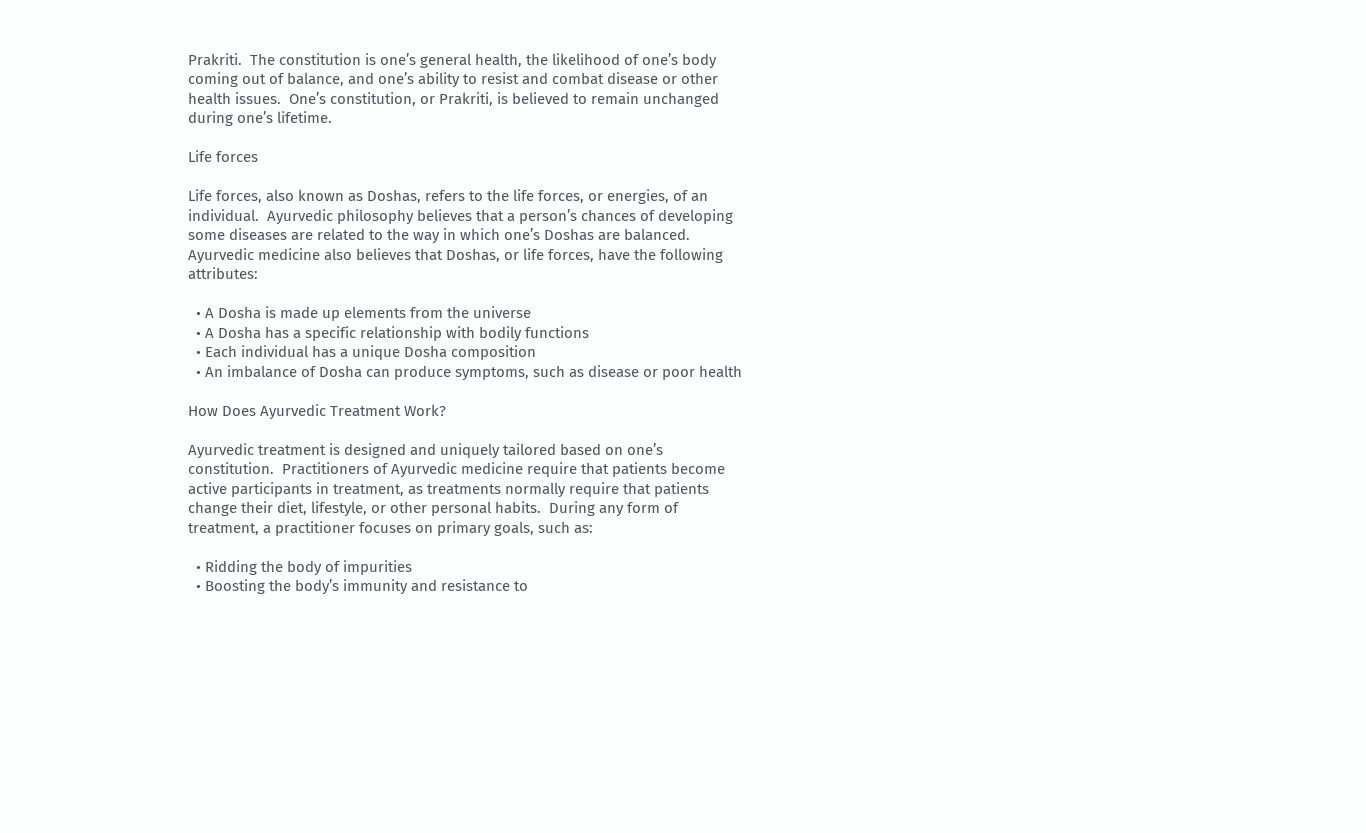Prakriti.  The constitution is one’s general health, the likelihood of one’s body coming out of balance, and one’s ability to resist and combat disease or other health issues.  One’s constitution, or Prakriti, is believed to remain unchanged during one’s lifetime.

Life forces

Life forces, also known as Doshas, refers to the life forces, or energies, of an individual.  Ayurvedic philosophy believes that a person’s chances of developing some diseases are related to the way in which one’s Doshas are balanced.
Ayurvedic medicine also believes that Doshas, or life forces, have the following attributes:

  • A Dosha is made up elements from the universe
  • A Dosha has a specific relationship with bodily functions
  • Each individual has a unique Dosha composition
  • An imbalance of Dosha can produce symptoms, such as disease or poor health

How Does Ayurvedic Treatment Work?

Ayurvedic treatment is designed and uniquely tailored based on one’s constitution.  Practitioners of Ayurvedic medicine require that patients become active participants in treatment, as treatments normally require that patients change their diet, lifestyle, or other personal habits.  During any form of treatment, a practitioner focuses on primary goals, such as:

  • Ridding the body of impurities
  • Boosting the body’s immunity and resistance to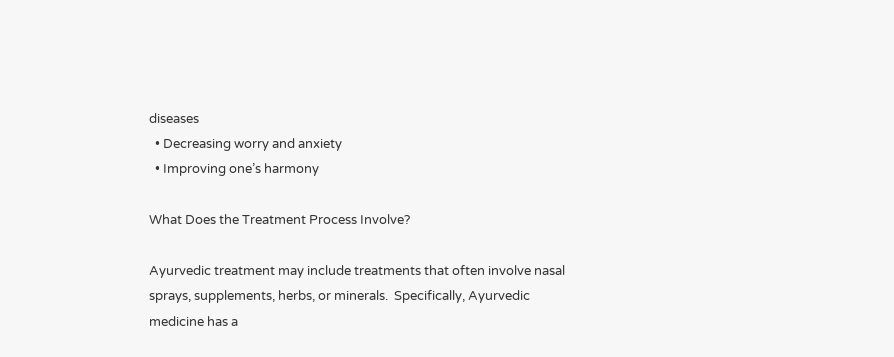diseases
  • Decreasing worry and anxiety
  • Improving one’s harmony

What Does the Treatment Process Involve?

Ayurvedic treatment may include treatments that often involve nasal sprays, supplements, herbs, or minerals.  Specifically, Ayurvedic medicine has a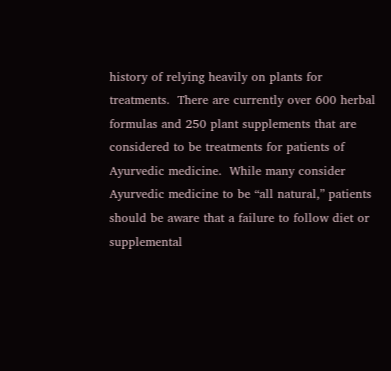history of relying heavily on plants for treatments.  There are currently over 600 herbal formulas and 250 plant supplements that are considered to be treatments for patients of Ayurvedic medicine.  While many consider Ayurvedic medicine to be “all natural,” patients should be aware that a failure to follow diet or supplemental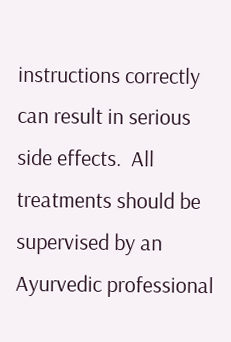instructions correctly can result in serious side effects.  All treatments should be supervised by an Ayurvedic professional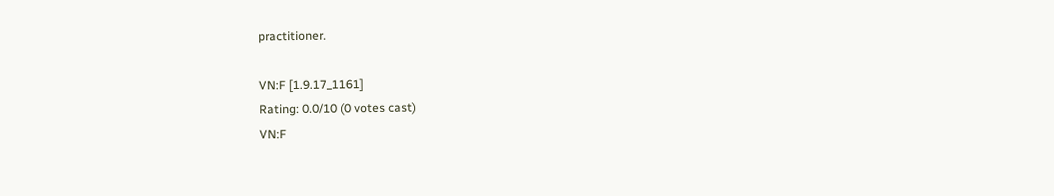practitioner.

VN:F [1.9.17_1161]
Rating: 0.0/10 (0 votes cast)
VN:F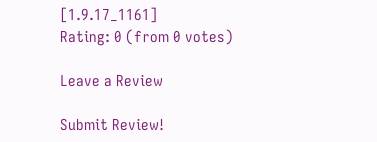[1.9.17_1161]
Rating: 0 (from 0 votes)

Leave a Review

Submit Review!